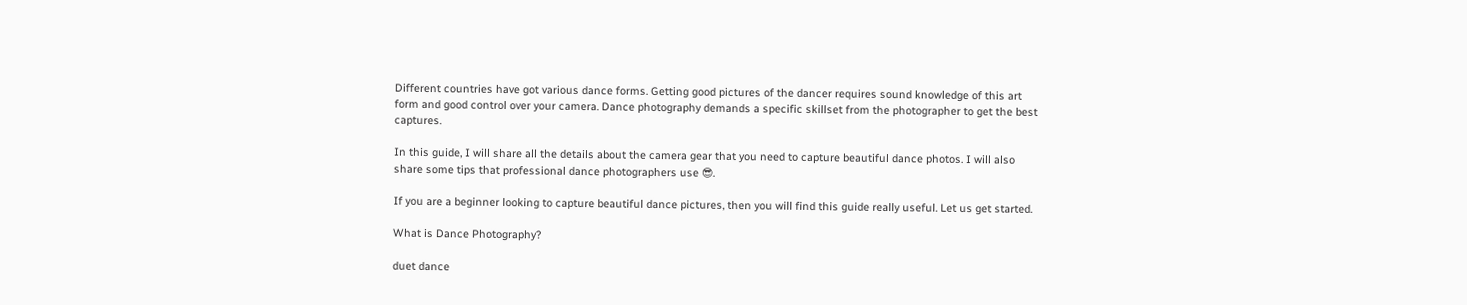Different countries have got various dance forms. Getting good pictures of the dancer requires sound knowledge of this art form and good control over your camera. Dance photography demands a specific skillset from the photographer to get the best captures.

In this guide, I will share all the details about the camera gear that you need to capture beautiful dance photos. I will also share some tips that professional dance photographers use 😎.

If you are a beginner looking to capture beautiful dance pictures, then you will find this guide really useful. Let us get started.

What is Dance Photography?

duet dance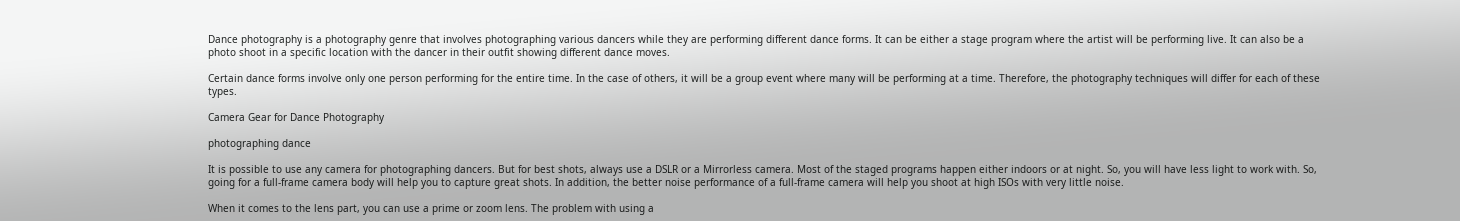Dance photography is a photography genre that involves photographing various dancers while they are performing different dance forms. It can be either a stage program where the artist will be performing live. It can also be a photo shoot in a specific location with the dancer in their outfit showing different dance moves.

Certain dance forms involve only one person performing for the entire time. In the case of others, it will be a group event where many will be performing at a time. Therefore, the photography techniques will differ for each of these types.

Camera Gear for Dance Photography

photographing dance

It is possible to use any camera for photographing dancers. But for best shots, always use a DSLR or a Mirrorless camera. Most of the staged programs happen either indoors or at night. So, you will have less light to work with. So, going for a full-frame camera body will help you to capture great shots. In addition, the better noise performance of a full-frame camera will help you shoot at high ISOs with very little noise.

When it comes to the lens part, you can use a prime or zoom lens. The problem with using a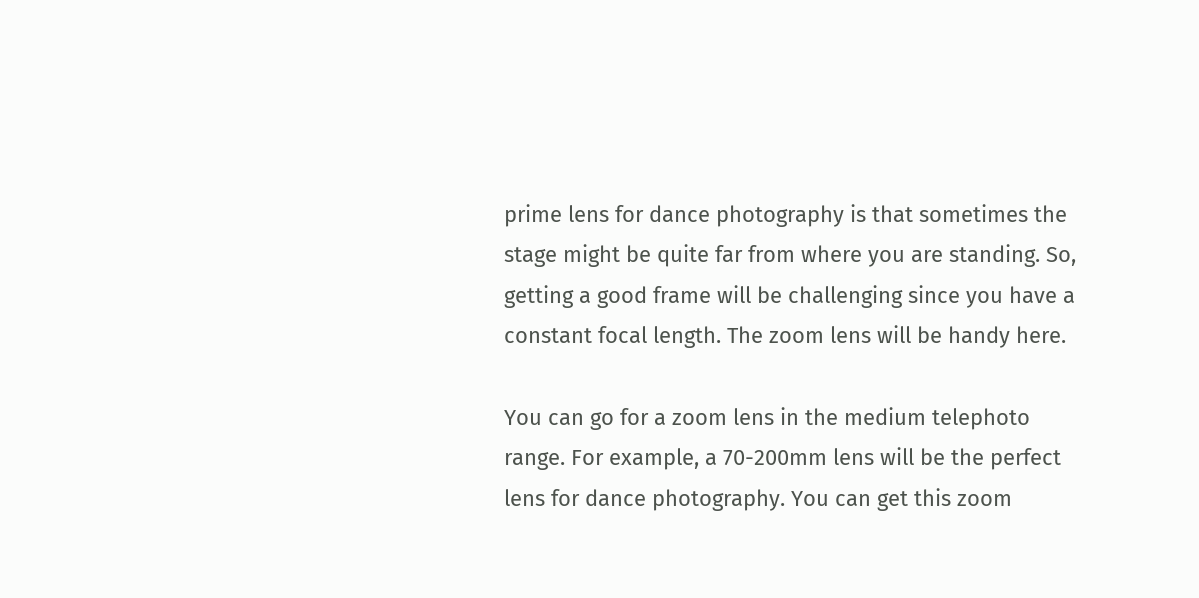prime lens for dance photography is that sometimes the stage might be quite far from where you are standing. So, getting a good frame will be challenging since you have a constant focal length. The zoom lens will be handy here.

You can go for a zoom lens in the medium telephoto range. For example, a 70-200mm lens will be the perfect lens for dance photography. You can get this zoom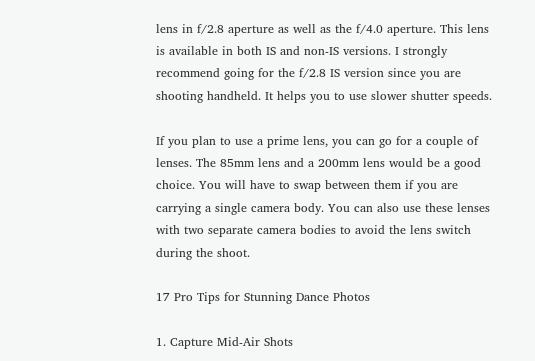lens in f/2.8 aperture as well as the f/4.0 aperture. This lens is available in both IS and non-IS versions. I strongly recommend going for the f/2.8 IS version since you are shooting handheld. It helps you to use slower shutter speeds.

If you plan to use a prime lens, you can go for a couple of lenses. The 85mm lens and a 200mm lens would be a good choice. You will have to swap between them if you are carrying a single camera body. You can also use these lenses with two separate camera bodies to avoid the lens switch during the shoot.

17 Pro Tips for Stunning Dance Photos

1. Capture Mid-Air Shots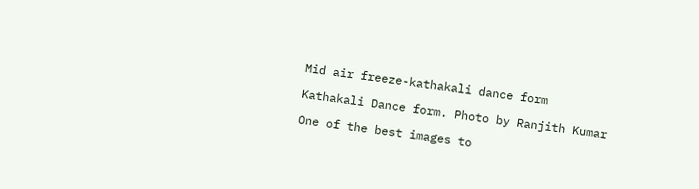Mid air freeze-kathakali dance form

Kathakali Dance form. Photo by Ranjith Kumar

One of the best images to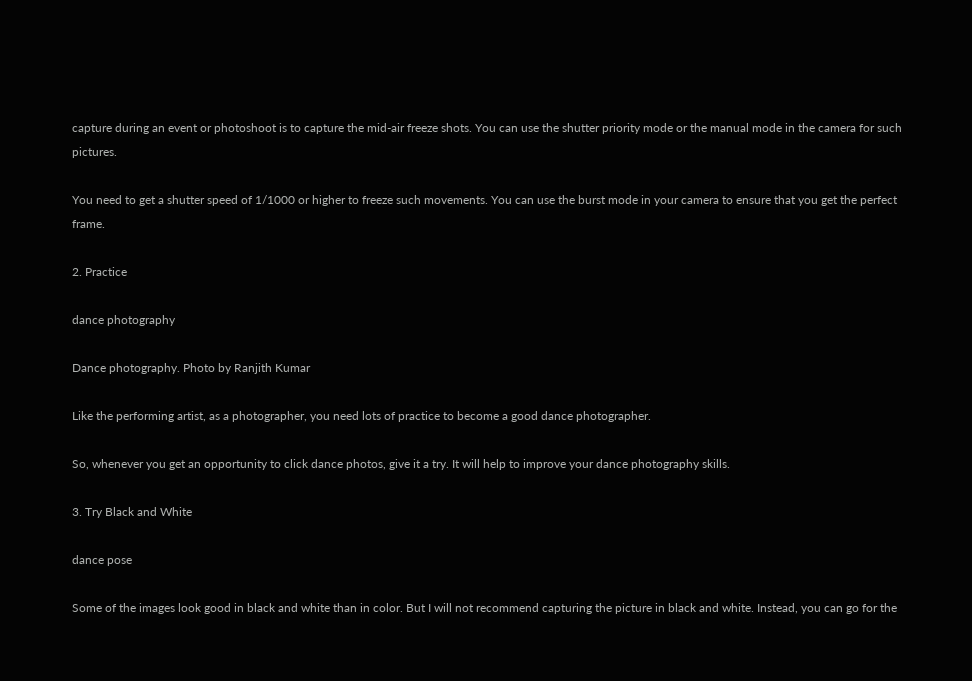capture during an event or photoshoot is to capture the mid-air freeze shots. You can use the shutter priority mode or the manual mode in the camera for such pictures.

You need to get a shutter speed of 1/1000 or higher to freeze such movements. You can use the burst mode in your camera to ensure that you get the perfect frame.

2. Practice

dance photography

Dance photography. Photo by Ranjith Kumar

Like the performing artist, as a photographer, you need lots of practice to become a good dance photographer.

So, whenever you get an opportunity to click dance photos, give it a try. It will help to improve your dance photography skills.

3. Try Black and White

dance pose

Some of the images look good in black and white than in color. But I will not recommend capturing the picture in black and white. Instead, you can go for the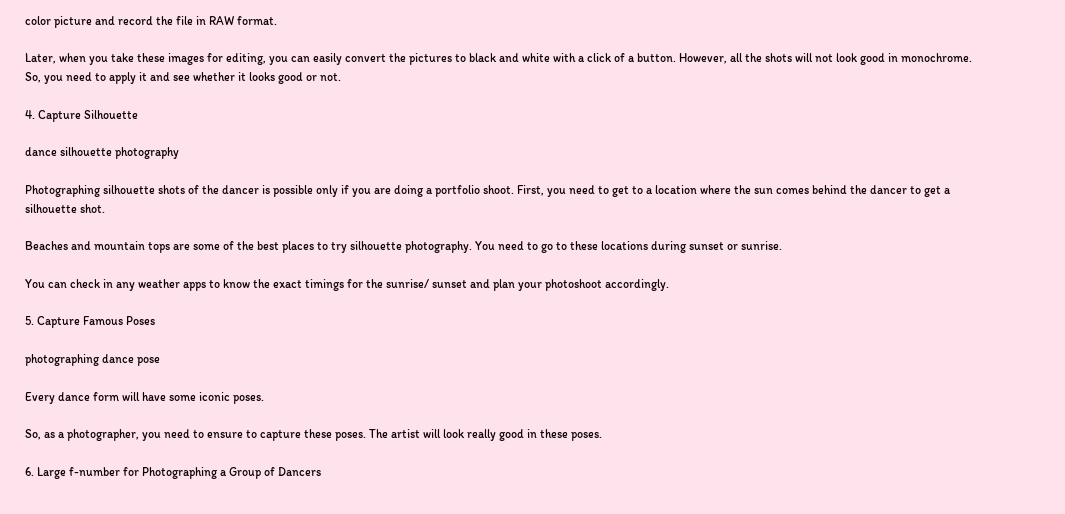color picture and record the file in RAW format.

Later, when you take these images for editing, you can easily convert the pictures to black and white with a click of a button. However, all the shots will not look good in monochrome. So, you need to apply it and see whether it looks good or not.

4. Capture Silhouette

dance silhouette photography

Photographing silhouette shots of the dancer is possible only if you are doing a portfolio shoot. First, you need to get to a location where the sun comes behind the dancer to get a silhouette shot.

Beaches and mountain tops are some of the best places to try silhouette photography. You need to go to these locations during sunset or sunrise.

You can check in any weather apps to know the exact timings for the sunrise/ sunset and plan your photoshoot accordingly.

5. Capture Famous Poses

photographing dance pose

Every dance form will have some iconic poses.

So, as a photographer, you need to ensure to capture these poses. The artist will look really good in these poses.

6. Large f-number for Photographing a Group of Dancers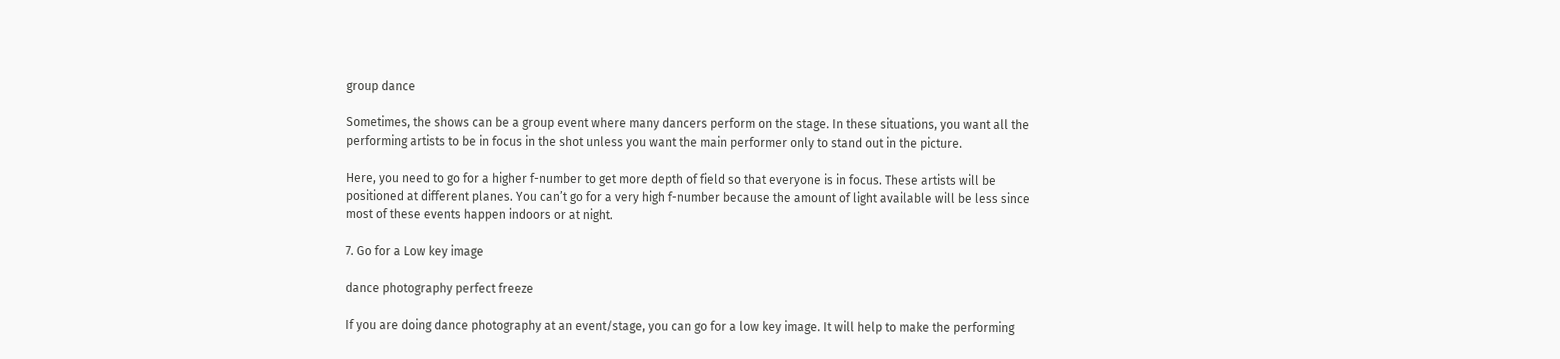group dance

Sometimes, the shows can be a group event where many dancers perform on the stage. In these situations, you want all the performing artists to be in focus in the shot unless you want the main performer only to stand out in the picture.

Here, you need to go for a higher f-number to get more depth of field so that everyone is in focus. These artists will be positioned at different planes. You can’t go for a very high f-number because the amount of light available will be less since most of these events happen indoors or at night.

7. Go for a Low key image

dance photography perfect freeze

If you are doing dance photography at an event/stage, you can go for a low key image. It will help to make the performing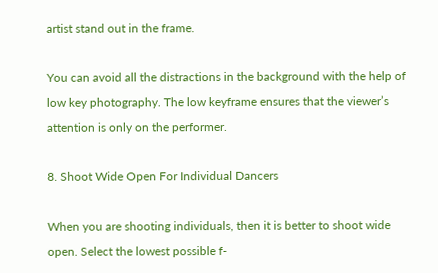artist stand out in the frame.

You can avoid all the distractions in the background with the help of low key photography. The low keyframe ensures that the viewer’s attention is only on the performer.

8. Shoot Wide Open For Individual Dancers

When you are shooting individuals, then it is better to shoot wide open. Select the lowest possible f-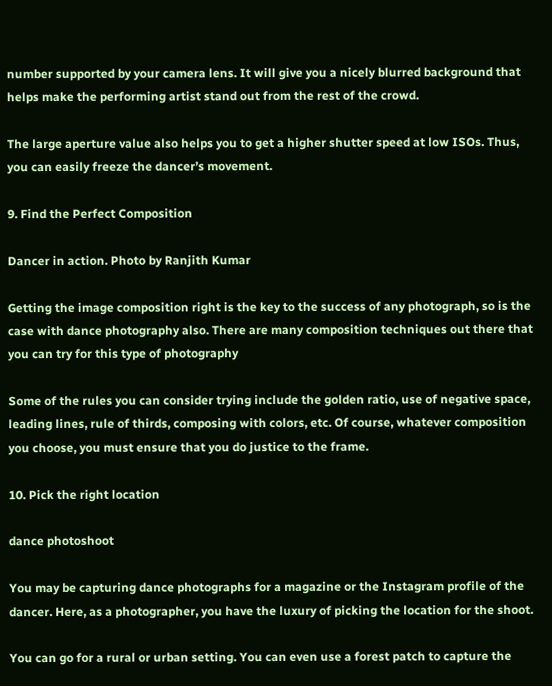number supported by your camera lens. It will give you a nicely blurred background that helps make the performing artist stand out from the rest of the crowd.

The large aperture value also helps you to get a higher shutter speed at low ISOs. Thus, you can easily freeze the dancer’s movement.

9. Find the Perfect Composition

Dancer in action. Photo by Ranjith Kumar

Getting the image composition right is the key to the success of any photograph, so is the case with dance photography also. There are many composition techniques out there that you can try for this type of photography

Some of the rules you can consider trying include the golden ratio, use of negative space, leading lines, rule of thirds, composing with colors, etc. Of course, whatever composition you choose, you must ensure that you do justice to the frame.

10. Pick the right location

dance photoshoot

You may be capturing dance photographs for a magazine or the Instagram profile of the dancer. Here, as a photographer, you have the luxury of picking the location for the shoot.

You can go for a rural or urban setting. You can even use a forest patch to capture the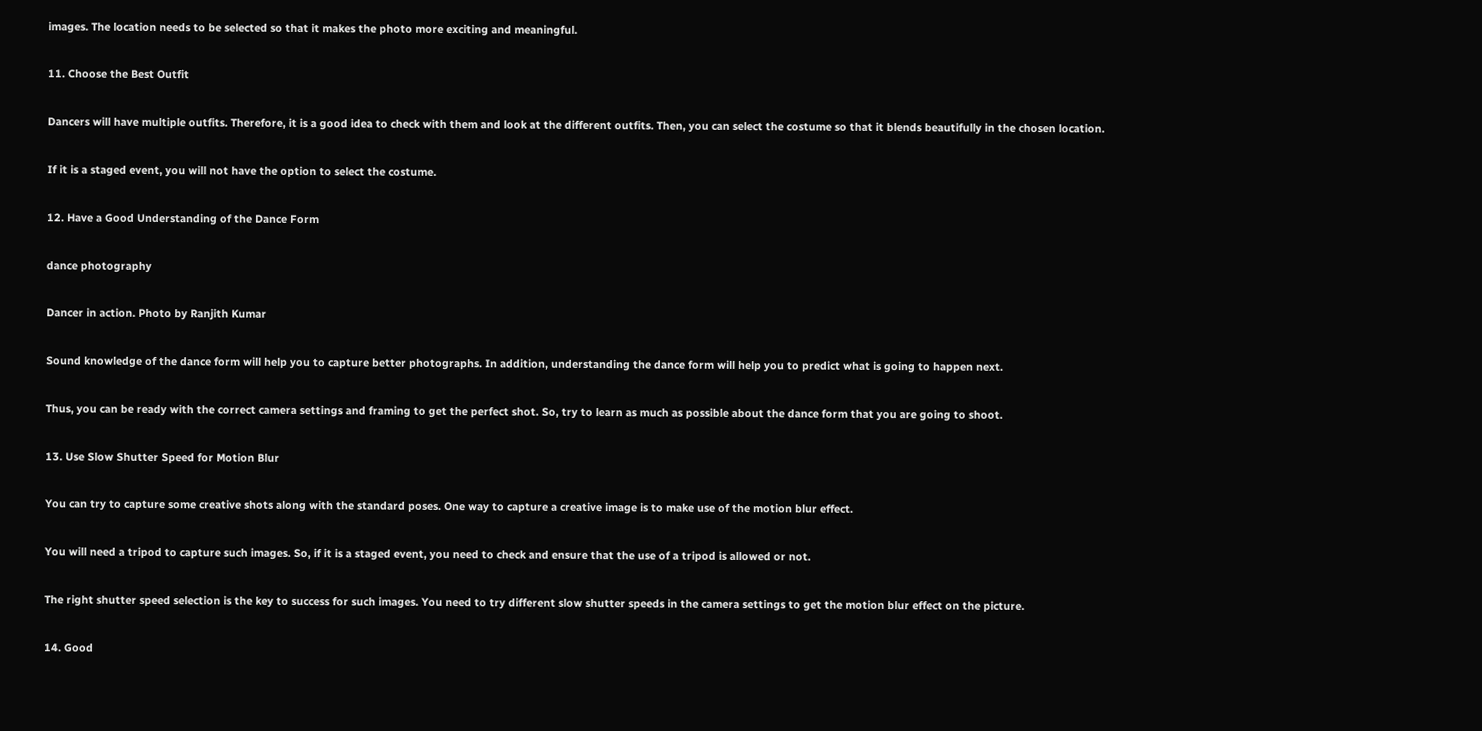images. The location needs to be selected so that it makes the photo more exciting and meaningful.

11. Choose the Best Outfit

Dancers will have multiple outfits. Therefore, it is a good idea to check with them and look at the different outfits. Then, you can select the costume so that it blends beautifully in the chosen location.

If it is a staged event, you will not have the option to select the costume.

12. Have a Good Understanding of the Dance Form

dance photography

Dancer in action. Photo by Ranjith Kumar

Sound knowledge of the dance form will help you to capture better photographs. In addition, understanding the dance form will help you to predict what is going to happen next.

Thus, you can be ready with the correct camera settings and framing to get the perfect shot. So, try to learn as much as possible about the dance form that you are going to shoot.

13. Use Slow Shutter Speed for Motion Blur

You can try to capture some creative shots along with the standard poses. One way to capture a creative image is to make use of the motion blur effect.

You will need a tripod to capture such images. So, if it is a staged event, you need to check and ensure that the use of a tripod is allowed or not.

The right shutter speed selection is the key to success for such images. You need to try different slow shutter speeds in the camera settings to get the motion blur effect on the picture.

14. Good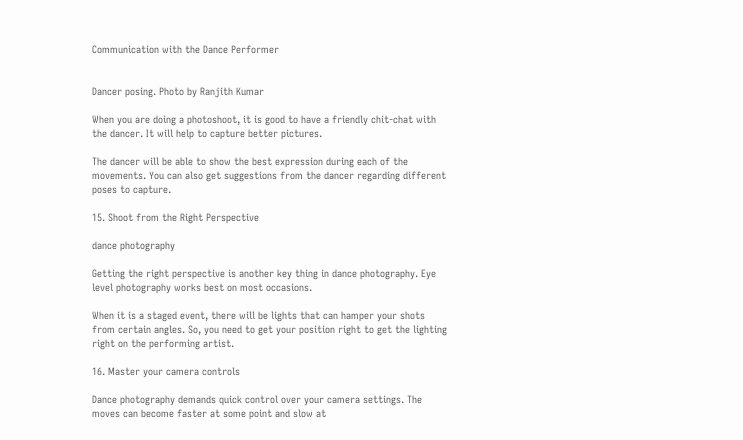Communication with the Dance Performer


Dancer posing. Photo by Ranjith Kumar

When you are doing a photoshoot, it is good to have a friendly chit-chat with the dancer. It will help to capture better pictures.

The dancer will be able to show the best expression during each of the movements. You can also get suggestions from the dancer regarding different poses to capture.

15. Shoot from the Right Perspective

dance photography

Getting the right perspective is another key thing in dance photography. Eye level photography works best on most occasions.

When it is a staged event, there will be lights that can hamper your shots from certain angles. So, you need to get your position right to get the lighting right on the performing artist.

16. Master your camera controls

Dance photography demands quick control over your camera settings. The moves can become faster at some point and slow at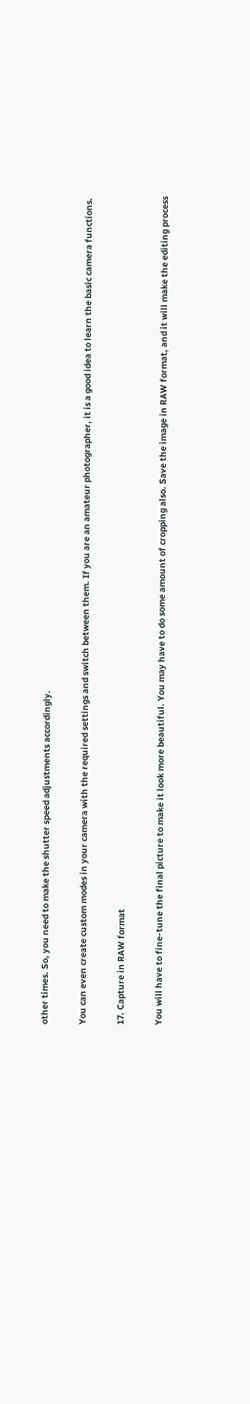other times. So, you need to make the shutter speed adjustments accordingly.

You can even create custom modes in your camera with the required settings and switch between them. If you are an amateur photographer, it is a good idea to learn the basic camera functions.

17. Capture in RAW format

You will have to fine-tune the final picture to make it look more beautiful. You may have to do some amount of cropping also. Save the image in RAW format, and it will make the editing process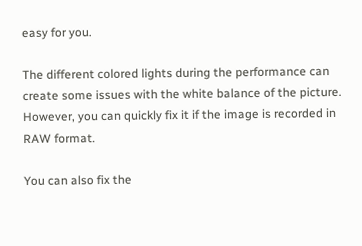easy for you.

The different colored lights during the performance can create some issues with the white balance of the picture. However, you can quickly fix it if the image is recorded in RAW format.

You can also fix the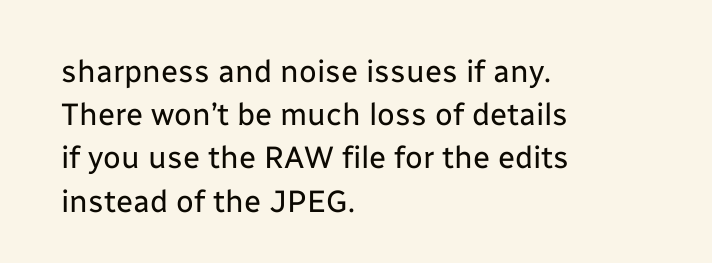sharpness and noise issues if any. There won’t be much loss of details if you use the RAW file for the edits instead of the JPEG.